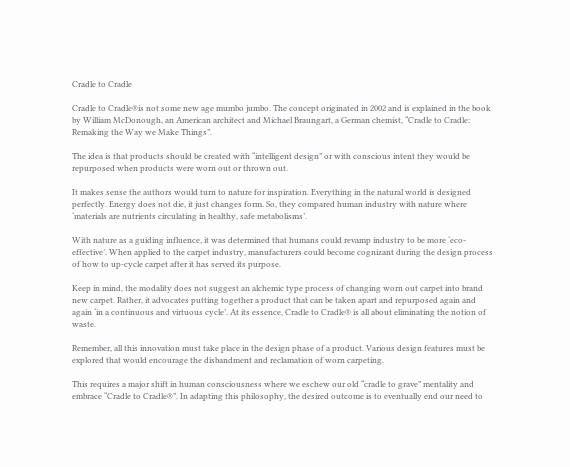Cradle to Cradle

Cradle to Cradle®is not some new age mumbo jumbo. The concept originated in 2002 and is explained in the book by William McDonough, an American architect and Michael Braungart, a German chemist, “Cradle to Cradle: Remaking the Way we Make Things”.

The idea is that products should be created with “intelligent design” or with conscious intent they would be repurposed when products were worn out or thrown out.

It makes sense the authors would turn to nature for inspiration. Everything in the natural world is designed perfectly. Energy does not die, it just changes form. So, they compared human industry with nature where ‘materials are nutrients circulating in healthy, safe metabolisms’.

With nature as a guiding influence, it was determined that humans could revamp industry to be more ‘eco-effective’. When applied to the carpet industry, manufacturers could become cognizant during the design process of how to up-cycle carpet after it has served its purpose.

Keep in mind, the modality does not suggest an alchemic type process of changing worn out carpet into brand new carpet. Rather, it advocates putting together a product that can be taken apart and repurposed again and again ‘in a continuous and virtuous cycle’. At its essence, Cradle to Cradle® is all about eliminating the notion of waste.

Remember, all this innovation must take place in the design phase of a product. Various design features must be explored that would encourage the disbandment and reclamation of worn carpeting.

This requires a major shift in human consciousness where we eschew our old “cradle to grave” mentality and embrace “Cradle to Cradle®”. In adapting this philosophy, the desired outcome is to eventually end our need to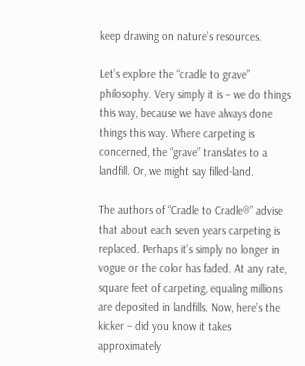keep drawing on nature’s resources.

Let’s explore the “cradle to grave” philosophy. Very simply it is – we do things this way, because we have always done things this way. Where carpeting is concerned, the “grave” translates to a landfill. Or, we might say filled-land.

The authors of “Cradle to Cradle®” advise that about each seven years carpeting is replaced. Perhaps it’s simply no longer in vogue or the color has faded. At any rate, square feet of carpeting, equaling millions are deposited in landfills. Now, here’s the kicker – did you know it takes approximately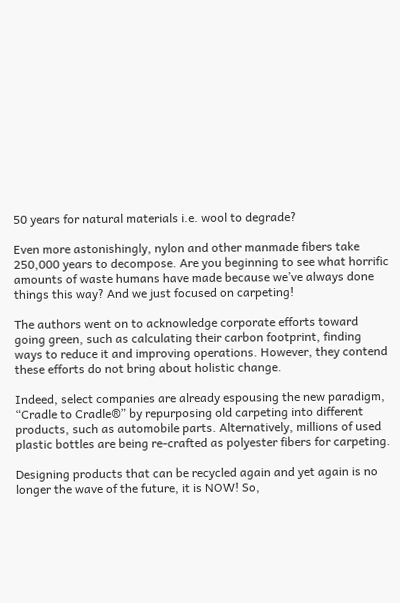50 years for natural materials i.e. wool to degrade?

Even more astonishingly, nylon and other manmade fibers take 250,000 years to decompose. Are you beginning to see what horrific amounts of waste humans have made because we’ve always done things this way? And we just focused on carpeting!

The authors went on to acknowledge corporate efforts toward going green, such as calculating their carbon footprint, finding ways to reduce it and improving operations. However, they contend these efforts do not bring about holistic change.

Indeed, select companies are already espousing the new paradigm, “Cradle to Cradle®” by repurposing old carpeting into different products, such as automobile parts. Alternatively, millions of used plastic bottles are being re-crafted as polyester fibers for carpeting.

Designing products that can be recycled again and yet again is no longer the wave of the future, it is NOW! So,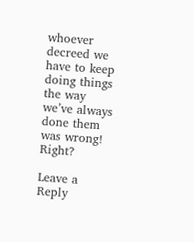whoever decreed we have to keep doing things the way we’ve always done them was wrong! Right?

Leave a Reply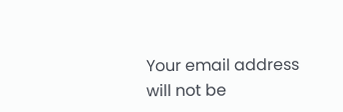Your email address will not be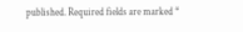published. Required fields are marked *